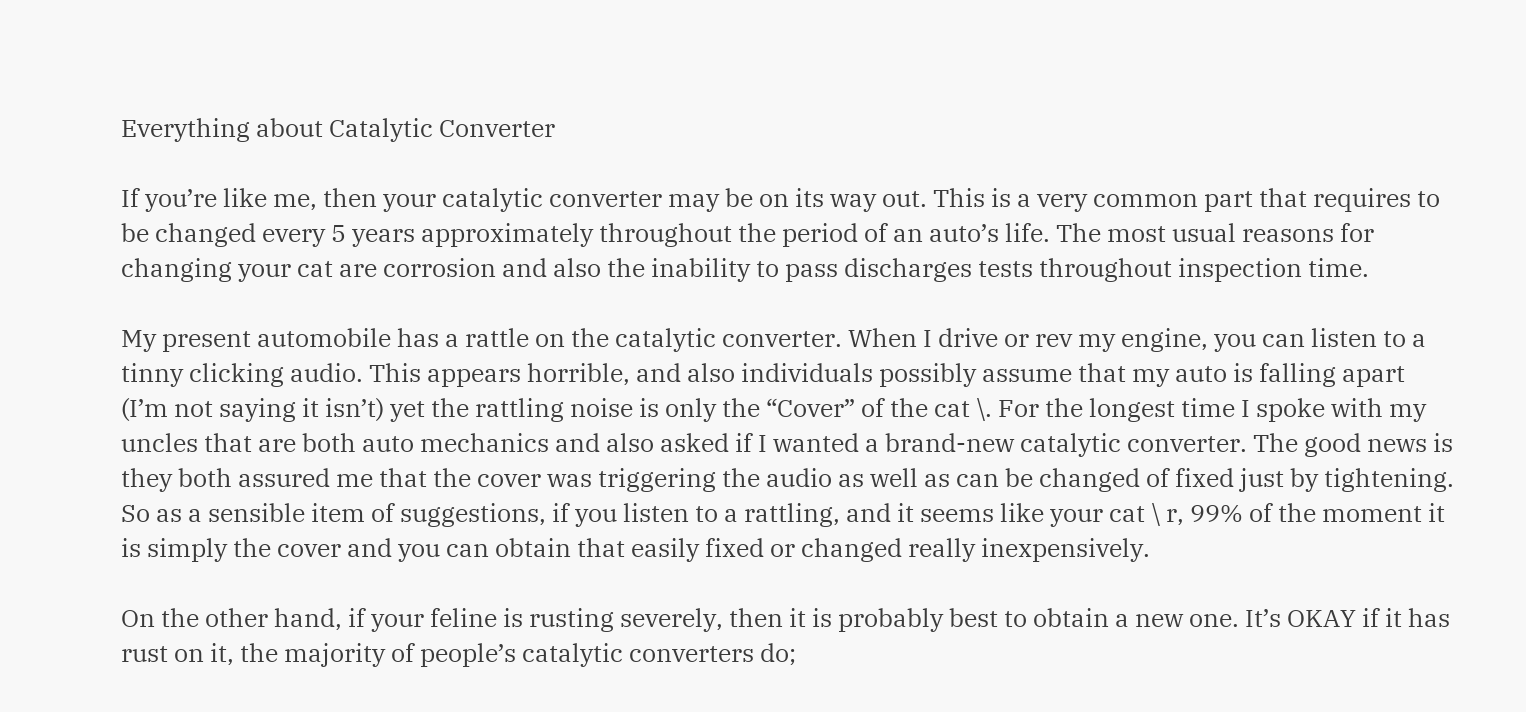Everything about Catalytic Converter

If you’re like me, then your catalytic converter may be on its way out. This is a very common part that requires to be changed every 5 years approximately throughout the period of an auto’s life. The most usual reasons for changing your cat are corrosion and also the inability to pass discharges tests throughout inspection time.

My present automobile has a rattle on the catalytic converter. When I drive or rev my engine, you can listen to a tinny clicking audio. This appears horrible, and also individuals possibly assume that my auto is falling apart (I’m not saying it isn’t) yet the rattling noise is only the “Cover” of the cat \. For the longest time I spoke with my uncles that are both auto mechanics and also asked if I wanted a brand-new catalytic converter. The good news is they both assured me that the cover was triggering the audio as well as can be changed of fixed just by tightening. So as a sensible item of suggestions, if you listen to a rattling, and it seems like your cat \ r, 99% of the moment it is simply the cover and you can obtain that easily fixed or changed really inexpensively.

On the other hand, if your feline is rusting severely, then it is probably best to obtain a new one. It’s OKAY if it has rust on it, the majority of people’s catalytic converters do;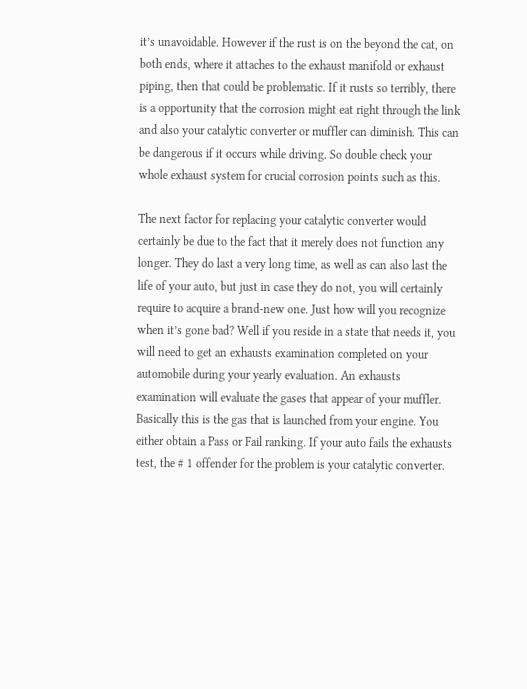it’s unavoidable. However if the rust is on the beyond the cat, on both ends, where it attaches to the exhaust manifold or exhaust piping, then that could be problematic. If it rusts so terribly, there is a opportunity that the corrosion might eat right through the link and also your catalytic converter or muffler can diminish. This can be dangerous if it occurs while driving. So double check your whole exhaust system for crucial corrosion points such as this.

The next factor for replacing your catalytic converter would certainly be due to the fact that it merely does not function any longer. They do last a very long time, as well as can also last the life of your auto, but just in case they do not, you will certainly require to acquire a brand-new one. Just how will you recognize when it’s gone bad? Well if you reside in a state that needs it, you will need to get an exhausts examination completed on your automobile during your yearly evaluation. An exhausts examination will evaluate the gases that appear of your muffler. Basically this is the gas that is launched from your engine. You either obtain a Pass or Fail ranking. If your auto fails the exhausts test, the # 1 offender for the problem is your catalytic converter.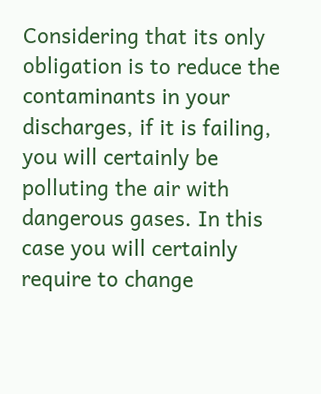Considering that its only obligation is to reduce the contaminants in your discharges, if it is failing, you will certainly be polluting the air with dangerous gases. In this case you will certainly require to change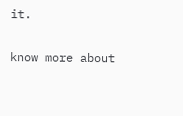it.

know more about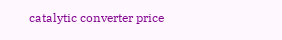catalytic converter price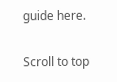guide here.

Scroll to top